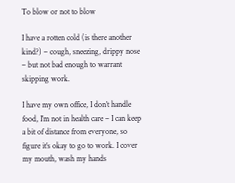To blow or not to blow

I have a rotten cold (is there another kind?) – cough, sneezing, drippy nose – but not bad enough to warrant skipping work.

I have my own office, I don’t handle food, I’m not in health care – I can keep a bit of distance from everyone, so figure it’s okay to go to work. I cover my mouth, wash my hands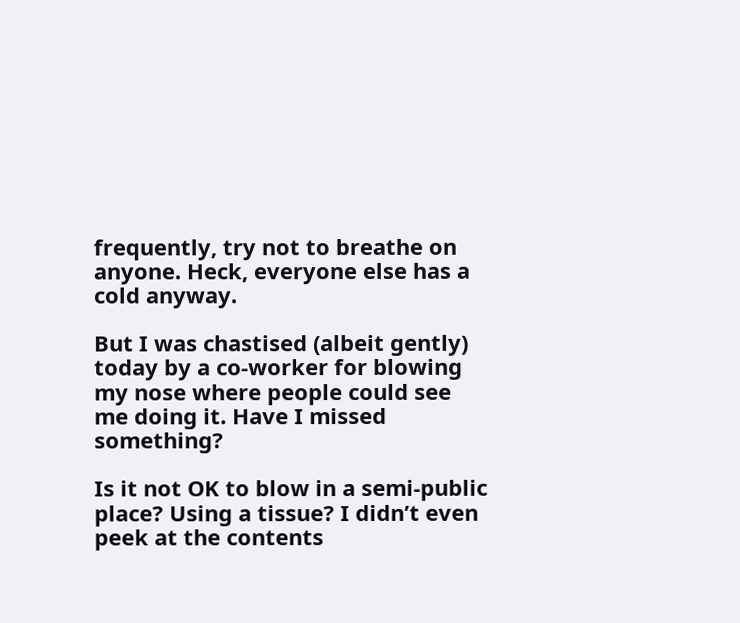frequently, try not to breathe on anyone. Heck, everyone else has a cold anyway.

But I was chastised (albeit gently) today by a co-worker for blowing my nose where people could see me doing it. Have I missed something?

Is it not OK to blow in a semi-public place? Using a tissue? I didn’t even peek at the contents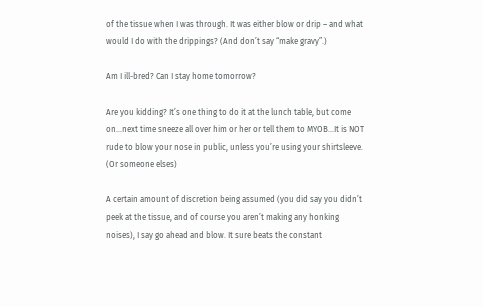of the tissue when I was through. It was either blow or drip – and what would I do with the drippings? (And don’t say “make gravy”.)

Am I ill-bred? Can I stay home tomorrow?

Are you kidding? It’s one thing to do it at the lunch table, but come on…next time sneeze all over him or her or tell them to MYOB…It is NOT rude to blow your nose in public, unless you’re using your shirtsleeve. (Or someone elses)

A certain amount of discretion being assumed (you did say you didn’t peek at the tissue, and of course you aren’t making any honking noises), I say go ahead and blow. It sure beats the constant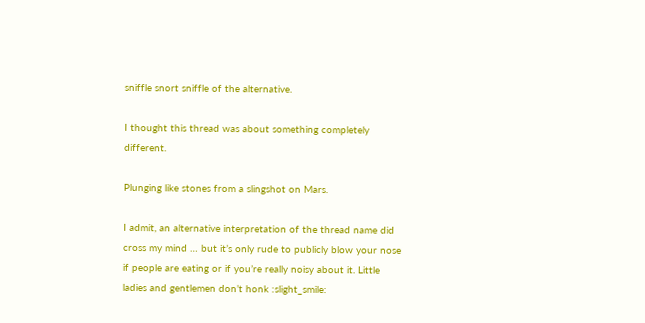sniffle snort sniffle of the alternative.

I thought this thread was about something completely different.

Plunging like stones from a slingshot on Mars.

I admit, an alternative interpretation of the thread name did cross my mind … but it’s only rude to publicly blow your nose if people are eating or if you’re really noisy about it. Little ladies and gentlemen don’t honk :slight_smile: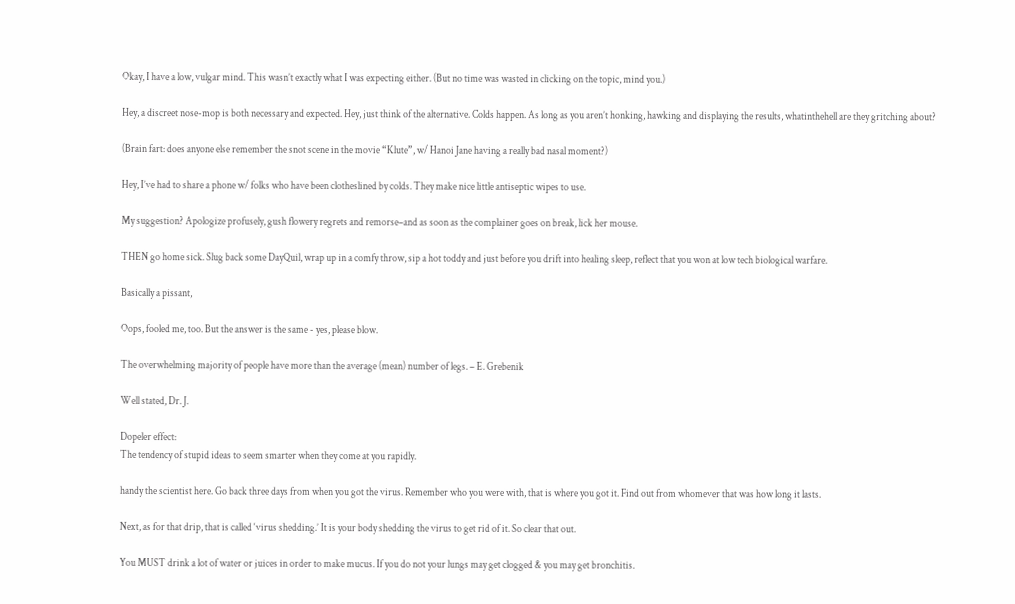Okay, I have a low, vulgar mind. This wasn’t exactly what I was expecting either. (But no time was wasted in clicking on the topic, mind you.)

Hey, a discreet nose-mop is both necessary and expected. Hey, just think of the alternative. Colds happen. As long as you aren’t honking, hawking and displaying the results, whatinthehell are they gritching about?

(Brain fart: does anyone else remember the snot scene in the movie “Klute”, w/ Hanoi Jane having a really bad nasal moment?)

Hey, I’ve had to share a phone w/ folks who have been clotheslined by colds. They make nice little antiseptic wipes to use.

My suggestion? Apologize profusely, gush flowery regrets and remorse–and as soon as the complainer goes on break, lick her mouse.

THEN go home sick. Slug back some DayQuil, wrap up in a comfy throw, sip a hot toddy and just before you drift into healing sleep, reflect that you won at low tech biological warfare.

Basically a pissant,

Oops, fooled me, too. But the answer is the same - yes, please blow.

The overwhelming majority of people have more than the average (mean) number of legs. – E. Grebenik

Well stated, Dr. J.

Dopeler effect:
The tendency of stupid ideas to seem smarter when they come at you rapidly.

handy the scientist here. Go back three days from when you got the virus. Remember who you were with, that is where you got it. Find out from whomever that was how long it lasts.

Next, as for that drip, that is called ‘virus shedding.’ It is your body shedding the virus to get rid of it. So clear that out.

You MUST drink a lot of water or juices in order to make mucus. If you do not your lungs may get clogged & you may get bronchitis.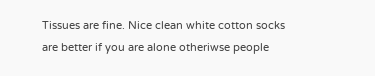Tissues are fine. Nice clean white cotton socks are better if you are alone otheriwse people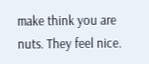make think you are nuts. They feel nice.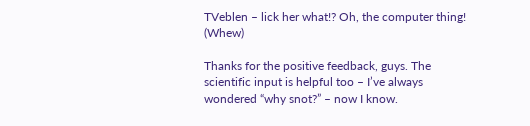TVeblen – lick her what!? Oh, the computer thing! (Whew)

Thanks for the positive feedback, guys. The scientific input is helpful too – I’ve always wondered “why snot?” – now I know.